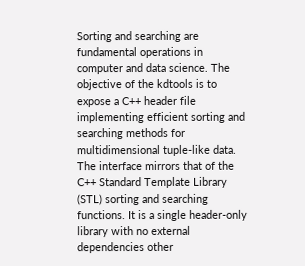Sorting and searching are fundamental operations in computer and data science. The objective of the kdtools is to expose a C++ header file implementing efficient sorting and searching methods for multidimensional tuple-like data. The interface mirrors that of the C++ Standard Template Library (STL) sorting and searching functions. It is a single header-only library with no external dependencies other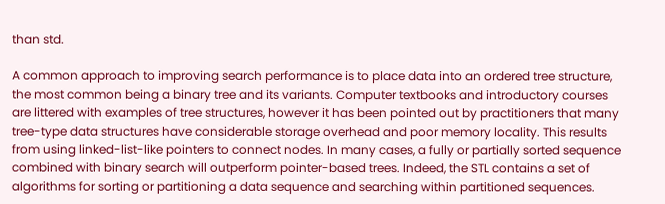than std.

A common approach to improving search performance is to place data into an ordered tree structure, the most common being a binary tree and its variants. Computer textbooks and introductory courses are littered with examples of tree structures, however it has been pointed out by practitioners that many tree-type data structures have considerable storage overhead and poor memory locality. This results from using linked-list-like pointers to connect nodes. In many cases, a fully or partially sorted sequence combined with binary search will outperform pointer-based trees. Indeed, the STL contains a set of algorithms for sorting or partitioning a data sequence and searching within partitioned sequences.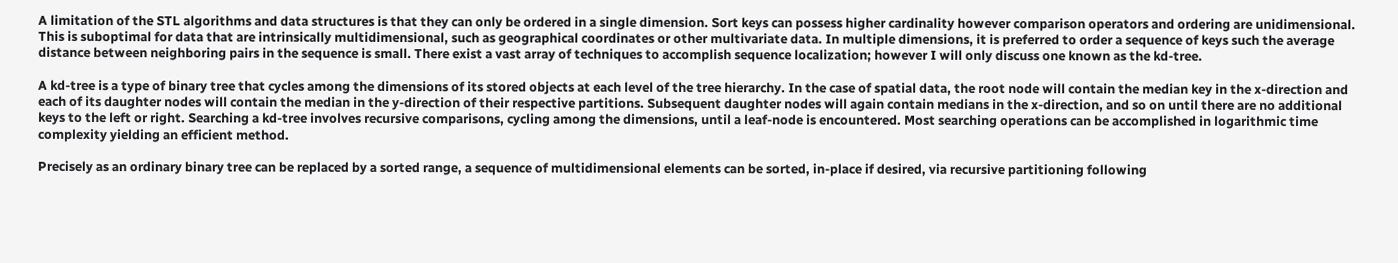A limitation of the STL algorithms and data structures is that they can only be ordered in a single dimension. Sort keys can possess higher cardinality however comparison operators and ordering are unidimensional. This is suboptimal for data that are intrinsically multidimensional, such as geographical coordinates or other multivariate data. In multiple dimensions, it is preferred to order a sequence of keys such the average distance between neighboring pairs in the sequence is small. There exist a vast array of techniques to accomplish sequence localization; however I will only discuss one known as the kd-tree.

A kd-tree is a type of binary tree that cycles among the dimensions of its stored objects at each level of the tree hierarchy. In the case of spatial data, the root node will contain the median key in the x-direction and each of its daughter nodes will contain the median in the y-direction of their respective partitions. Subsequent daughter nodes will again contain medians in the x-direction, and so on until there are no additional keys to the left or right. Searching a kd-tree involves recursive comparisons, cycling among the dimensions, until a leaf-node is encountered. Most searching operations can be accomplished in logarithmic time complexity yielding an efficient method.

Precisely as an ordinary binary tree can be replaced by a sorted range, a sequence of multidimensional elements can be sorted, in-place if desired, via recursive partitioning following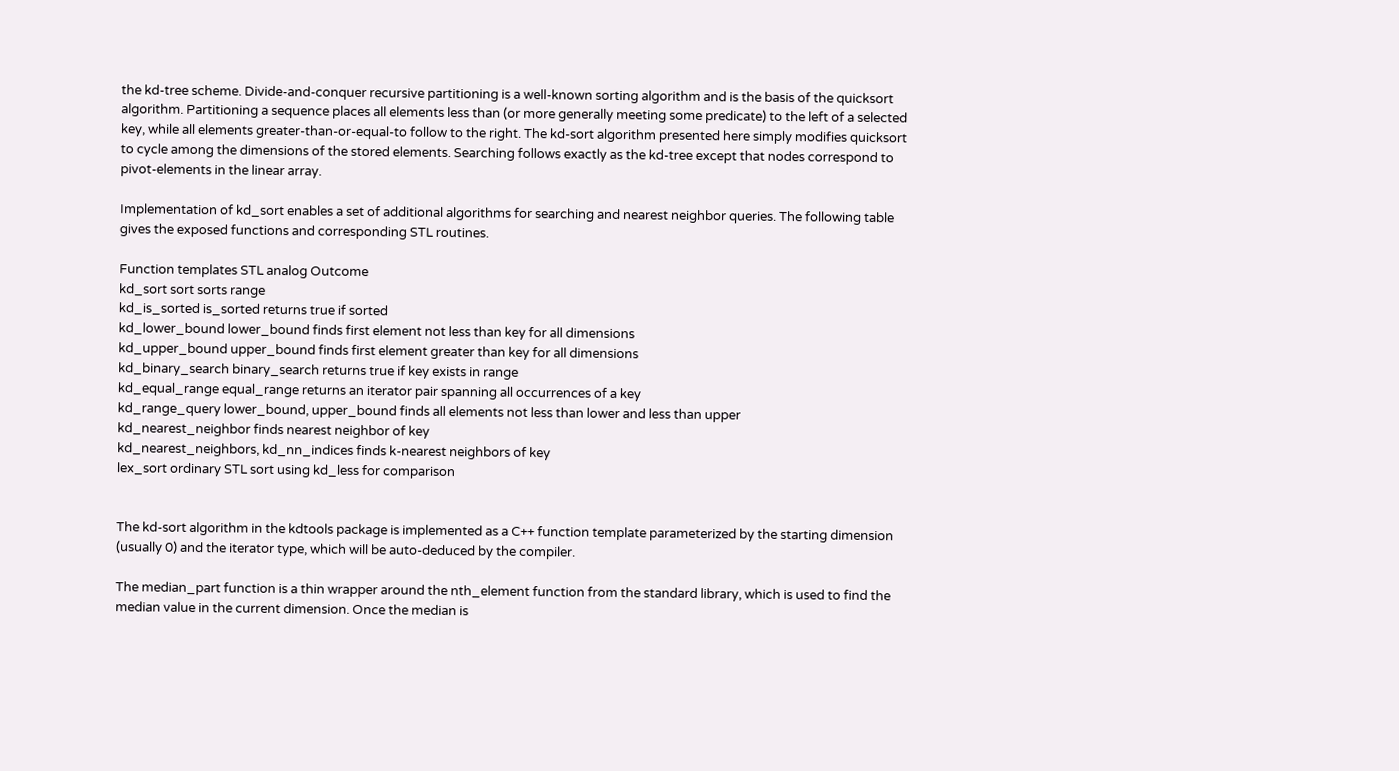the kd-tree scheme. Divide-and-conquer recursive partitioning is a well-known sorting algorithm and is the basis of the quicksort algorithm. Partitioning a sequence places all elements less than (or more generally meeting some predicate) to the left of a selected key, while all elements greater-than-or-equal-to follow to the right. The kd-sort algorithm presented here simply modifies quicksort to cycle among the dimensions of the stored elements. Searching follows exactly as the kd-tree except that nodes correspond to pivot-elements in the linear array.

Implementation of kd_sort enables a set of additional algorithms for searching and nearest neighbor queries. The following table gives the exposed functions and corresponding STL routines.

Function templates STL analog Outcome
kd_sort sort sorts range
kd_is_sorted is_sorted returns true if sorted
kd_lower_bound lower_bound finds first element not less than key for all dimensions
kd_upper_bound upper_bound finds first element greater than key for all dimensions
kd_binary_search binary_search returns true if key exists in range
kd_equal_range equal_range returns an iterator pair spanning all occurrences of a key
kd_range_query lower_bound, upper_bound finds all elements not less than lower and less than upper
kd_nearest_neighbor finds nearest neighbor of key
kd_nearest_neighbors, kd_nn_indices finds k-nearest neighbors of key
lex_sort ordinary STL sort using kd_less for comparison


The kd-sort algorithm in the kdtools package is implemented as a C++ function template parameterized by the starting dimension (usually 0) and the iterator type, which will be auto-deduced by the compiler.

The median_part function is a thin wrapper around the nth_element function from the standard library, which is used to find the median value in the current dimension. Once the median is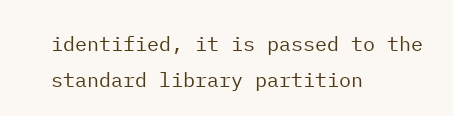identified, it is passed to the standard library partition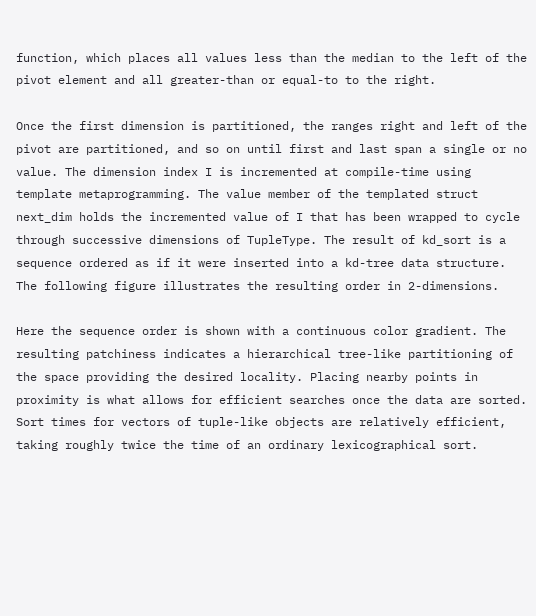function, which places all values less than the median to the left of the pivot element and all greater-than or equal-to to the right.

Once the first dimension is partitioned, the ranges right and left of the pivot are partitioned, and so on until first and last span a single or no value. The dimension index I is incremented at compile-time using template metaprogramming. The value member of the templated struct next_dim holds the incremented value of I that has been wrapped to cycle through successive dimensions of TupleType. The result of kd_sort is a sequence ordered as if it were inserted into a kd-tree data structure. The following figure illustrates the resulting order in 2-dimensions.

Here the sequence order is shown with a continuous color gradient. The resulting patchiness indicates a hierarchical tree-like partitioning of the space providing the desired locality. Placing nearby points in proximity is what allows for efficient searches once the data are sorted. Sort times for vectors of tuple-like objects are relatively efficient, taking roughly twice the time of an ordinary lexicographical sort.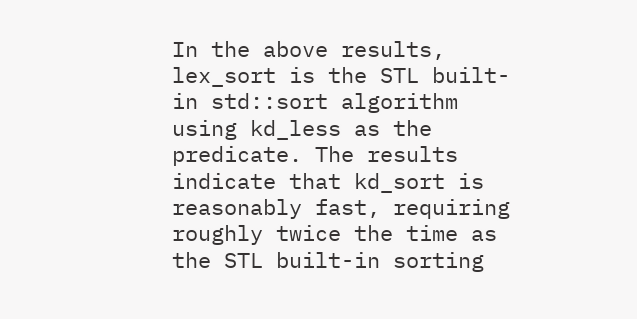In the above results, lex_sort is the STL built-in std::sort algorithm using kd_less as the predicate. The results indicate that kd_sort is reasonably fast, requiring roughly twice the time as the STL built-in sorting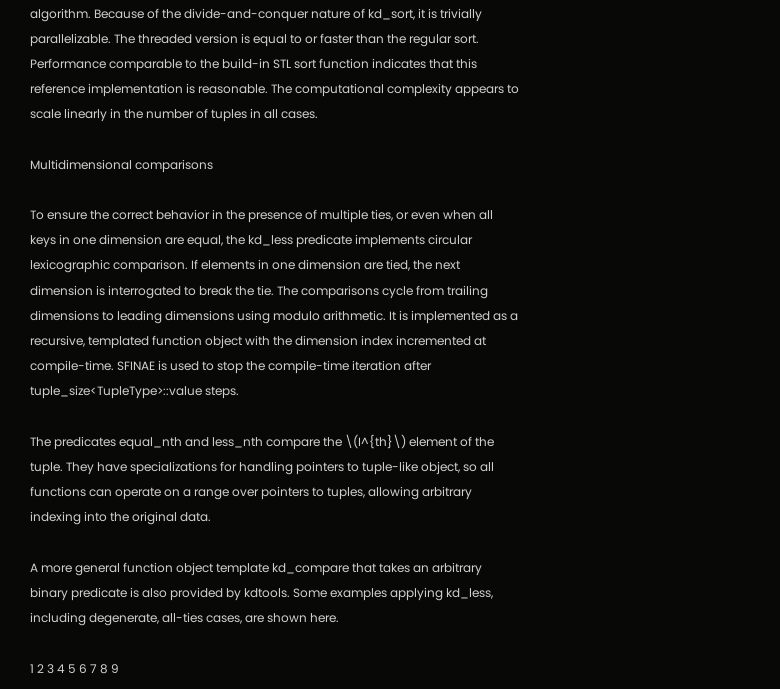algorithm. Because of the divide-and-conquer nature of kd_sort, it is trivially parallelizable. The threaded version is equal to or faster than the regular sort. Performance comparable to the build-in STL sort function indicates that this reference implementation is reasonable. The computational complexity appears to scale linearly in the number of tuples in all cases.

Multidimensional comparisons

To ensure the correct behavior in the presence of multiple ties, or even when all keys in one dimension are equal, the kd_less predicate implements circular lexicographic comparison. If elements in one dimension are tied, the next dimension is interrogated to break the tie. The comparisons cycle from trailing dimensions to leading dimensions using modulo arithmetic. It is implemented as a recursive, templated function object with the dimension index incremented at compile-time. SFINAE is used to stop the compile-time iteration after tuple_size<TupleType>::value steps.

The predicates equal_nth and less_nth compare the \(I^{th}\) element of the tuple. They have specializations for handling pointers to tuple-like object, so all functions can operate on a range over pointers to tuples, allowing arbitrary indexing into the original data.

A more general function object template kd_compare that takes an arbitrary binary predicate is also provided by kdtools. Some examples applying kd_less, including degenerate, all-ties cases, are shown here.

1 2 3 4 5 6 7 8 9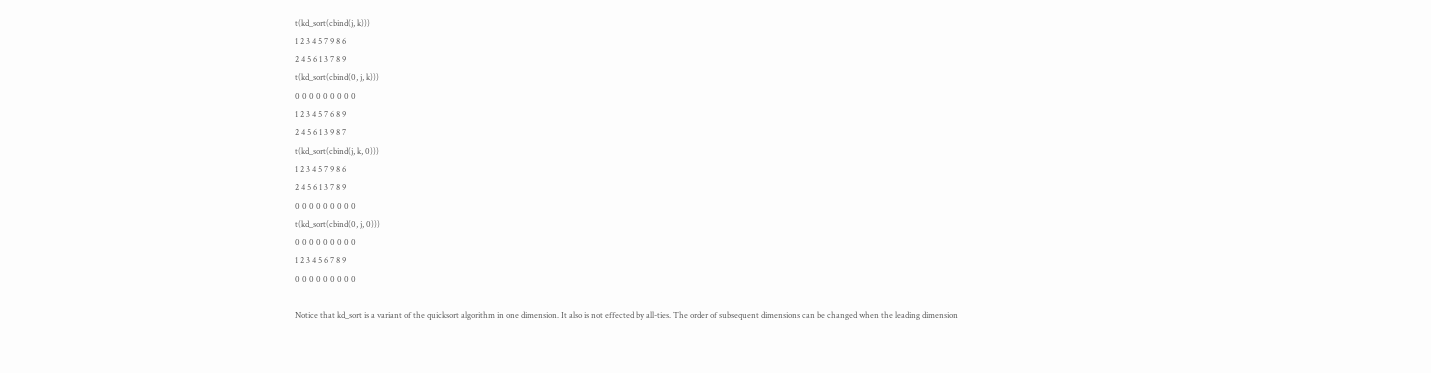t(kd_sort(cbind(j, k)))
1 2 3 4 5 7 9 8 6
2 4 5 6 1 3 7 8 9
t(kd_sort(cbind(0, j, k)))
0 0 0 0 0 0 0 0 0
1 2 3 4 5 7 6 8 9
2 4 5 6 1 3 9 8 7
t(kd_sort(cbind(j, k, 0)))
1 2 3 4 5 7 9 8 6
2 4 5 6 1 3 7 8 9
0 0 0 0 0 0 0 0 0
t(kd_sort(cbind(0, j, 0)))
0 0 0 0 0 0 0 0 0
1 2 3 4 5 6 7 8 9
0 0 0 0 0 0 0 0 0

Notice that kd_sort is a variant of the quicksort algorithm in one dimension. It also is not effected by all-ties. The order of subsequent dimensions can be changed when the leading dimension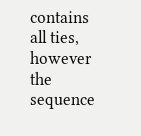contains all ties, however the sequence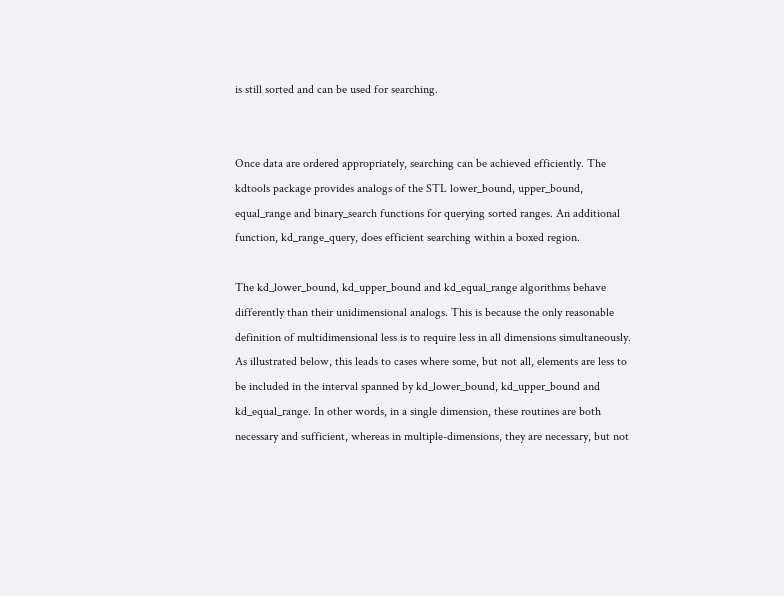is still sorted and can be used for searching.


Once data are ordered appropriately, searching can be achieved efficiently. The kdtools package provides analogs of the STL lower_bound, upper_bound, equal_range and binary_search functions for querying sorted ranges. An additional function, kd_range_query, does efficient searching within a boxed region.

The kd_lower_bound, kd_upper_bound and kd_equal_range algorithms behave differently than their unidimensional analogs. This is because the only reasonable definition of multidimensional less is to require less in all dimensions simultaneously. As illustrated below, this leads to cases where some, but not all, elements are less to be included in the interval spanned by kd_lower_bound, kd_upper_bound and kd_equal_range. In other words, in a single dimension, these routines are both necessary and sufficient, whereas in multiple-dimensions, they are necessary, but not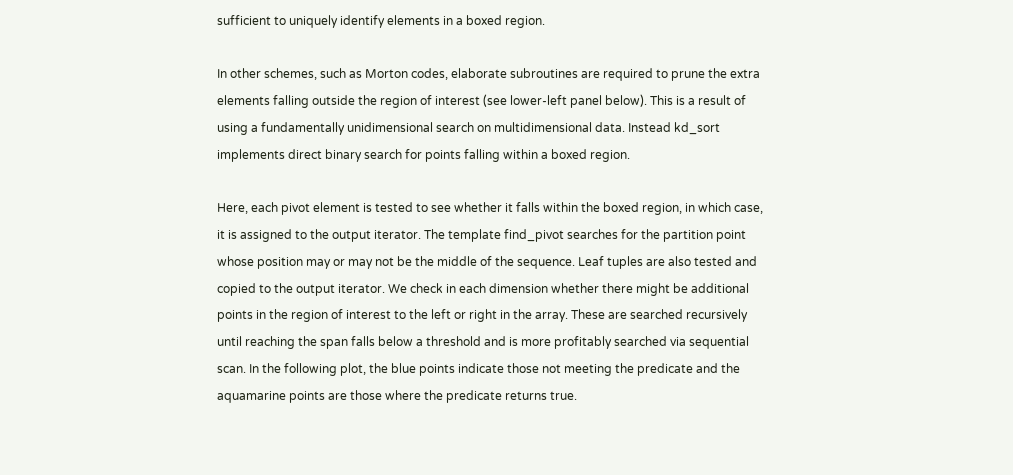sufficient to uniquely identify elements in a boxed region.

In other schemes, such as Morton codes, elaborate subroutines are required to prune the extra elements falling outside the region of interest (see lower-left panel below). This is a result of using a fundamentally unidimensional search on multidimensional data. Instead kd_sort implements direct binary search for points falling within a boxed region.

Here, each pivot element is tested to see whether it falls within the boxed region, in which case, it is assigned to the output iterator. The template find_pivot searches for the partition point whose position may or may not be the middle of the sequence. Leaf tuples are also tested and copied to the output iterator. We check in each dimension whether there might be additional points in the region of interest to the left or right in the array. These are searched recursively until reaching the span falls below a threshold and is more profitably searched via sequential scan. In the following plot, the blue points indicate those not meeting the predicate and the aquamarine points are those where the predicate returns true.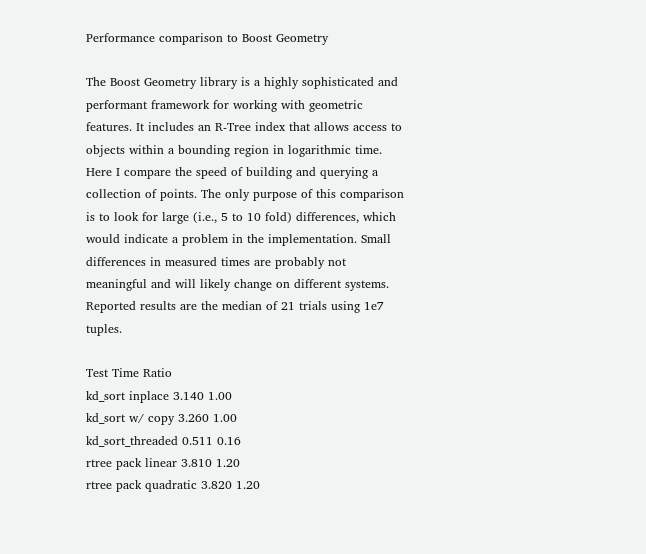Performance comparison to Boost Geometry

The Boost Geometry library is a highly sophisticated and performant framework for working with geometric features. It includes an R-Tree index that allows access to objects within a bounding region in logarithmic time. Here I compare the speed of building and querying a collection of points. The only purpose of this comparison is to look for large (i.e., 5 to 10 fold) differences, which would indicate a problem in the implementation. Small differences in measured times are probably not meaningful and will likely change on different systems. Reported results are the median of 21 trials using 1e7 tuples.

Test Time Ratio
kd_sort inplace 3.140 1.00
kd_sort w/ copy 3.260 1.00
kd_sort_threaded 0.511 0.16
rtree pack linear 3.810 1.20
rtree pack quadratic 3.820 1.20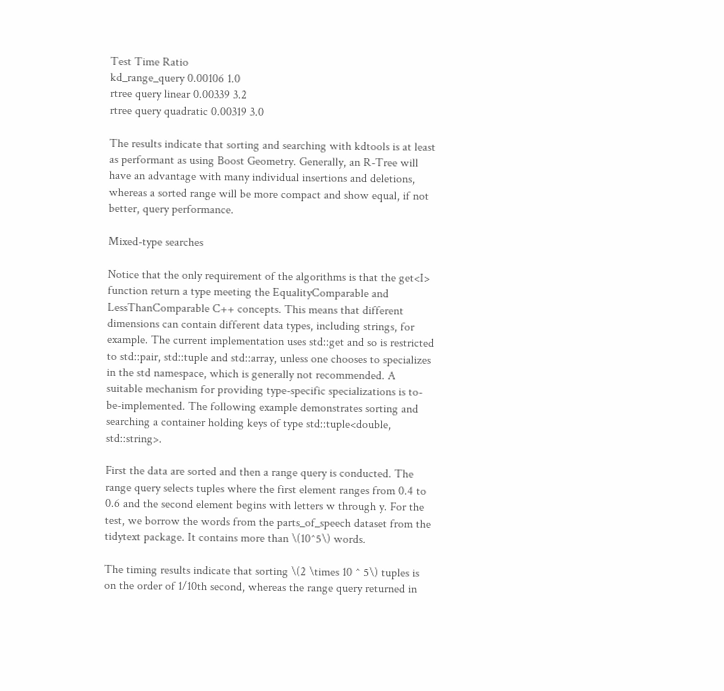Test Time Ratio
kd_range_query 0.00106 1.0
rtree query linear 0.00339 3.2
rtree query quadratic 0.00319 3.0

The results indicate that sorting and searching with kdtools is at least as performant as using Boost Geometry. Generally, an R-Tree will have an advantage with many individual insertions and deletions, whereas a sorted range will be more compact and show equal, if not better, query performance.

Mixed-type searches

Notice that the only requirement of the algorithms is that the get<I> function return a type meeting the EqualityComparable and LessThanComparable C++ concepts. This means that different dimensions can contain different data types, including strings, for example. The current implementation uses std::get and so is restricted to std::pair, std::tuple and std::array, unless one chooses to specializes in the std namespace, which is generally not recommended. A suitable mechanism for providing type-specific specializations is to-be-implemented. The following example demonstrates sorting and searching a container holding keys of type std::tuple<double, std::string>.

First the data are sorted and then a range query is conducted. The range query selects tuples where the first element ranges from 0.4 to 0.6 and the second element begins with letters w through y. For the test, we borrow the words from the parts_of_speech dataset from the tidytext package. It contains more than \(10^5\) words.

The timing results indicate that sorting \(2 \times 10 ^ 5\) tuples is on the order of 1/10th second, whereas the range query returned in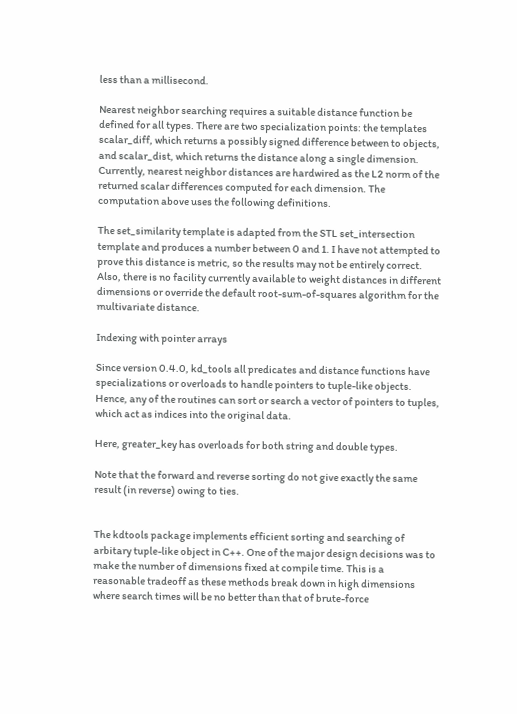less than a millisecond.

Nearest neighbor searching requires a suitable distance function be defined for all types. There are two specialization points: the templates scalar_diff, which returns a possibly signed difference between to objects, and scalar_dist, which returns the distance along a single dimension. Currently, nearest neighbor distances are hardwired as the L2 norm of the returned scalar differences computed for each dimension. The computation above uses the following definitions.

The set_similarity template is adapted from the STL set_intersection template and produces a number between 0 and 1. I have not attempted to prove this distance is metric, so the results may not be entirely correct. Also, there is no facility currently available to weight distances in different dimensions or override the default root-sum-of-squares algorithm for the multivariate distance.

Indexing with pointer arrays

Since version 0.4.0, kd_tools all predicates and distance functions have specializations or overloads to handle pointers to tuple-like objects. Hence, any of the routines can sort or search a vector of pointers to tuples, which act as indices into the original data.

Here, greater_key has overloads for both string and double types.

Note that the forward and reverse sorting do not give exactly the same result (in reverse) owing to ties.


The kdtools package implements efficient sorting and searching of arbitary tuple-like object in C++. One of the major design decisions was to make the number of dimensions fixed at compile time. This is a reasonable tradeoff as these methods break down in high dimensions where search times will be no better than that of brute-force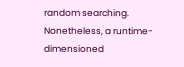random searching. Nonetheless, a runtime-dimensioned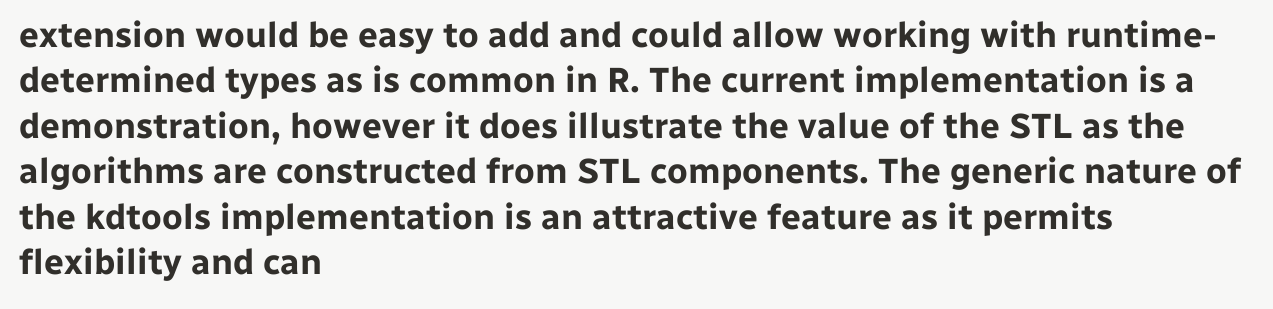extension would be easy to add and could allow working with runtime-determined types as is common in R. The current implementation is a demonstration, however it does illustrate the value of the STL as the algorithms are constructed from STL components. The generic nature of the kdtools implementation is an attractive feature as it permits flexibility and can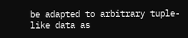be adapted to arbitrary tuple-like data as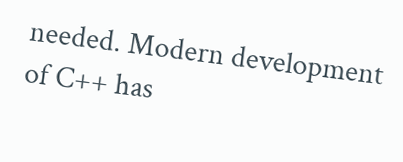needed. Modern development of C++ has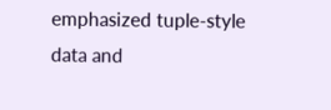emphasized tuple-style data and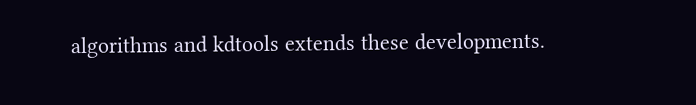algorithms and kdtools extends these developments.